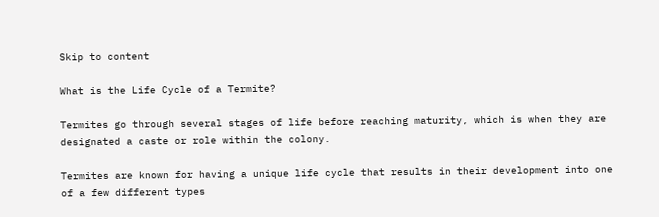Skip to content

What is the Life Cycle of a Termite?

Termites go through several stages of life before reaching maturity, which is when they are designated a caste or role within the colony.

Termites are known for having a unique life cycle that results in their development into one of a few different types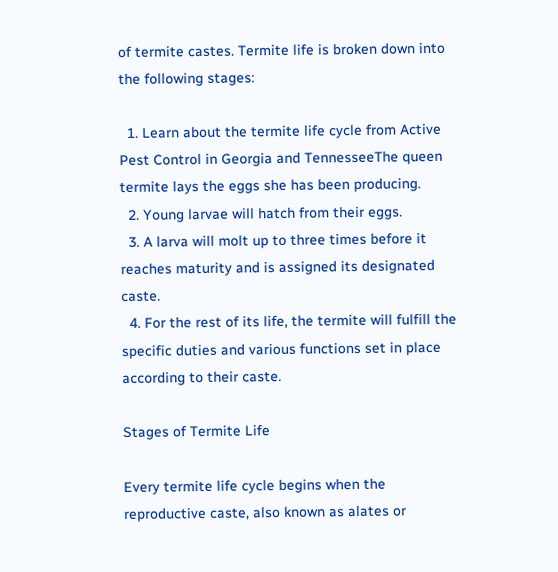of termite castes. Termite life is broken down into the following stages:

  1. Learn about the termite life cycle from Active Pest Control in Georgia and TennesseeThe queen termite lays the eggs she has been producing.
  2. Young larvae will hatch from their eggs.
  3. A larva will molt up to three times before it reaches maturity and is assigned its designated caste.
  4. For the rest of its life, the termite will fulfill the specific duties and various functions set in place according to their caste.

Stages of Termite Life

Every termite life cycle begins when the reproductive caste, also known as alates or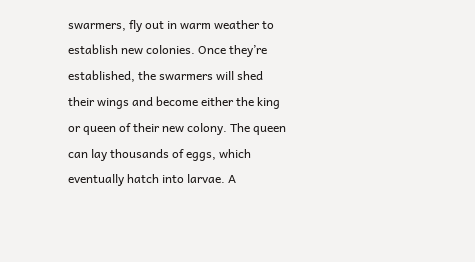swarmers, fly out in warm weather to establish new colonies. Once they’re established, the swarmers will shed their wings and become either the king or queen of their new colony. The queen can lay thousands of eggs, which eventually hatch into larvae. A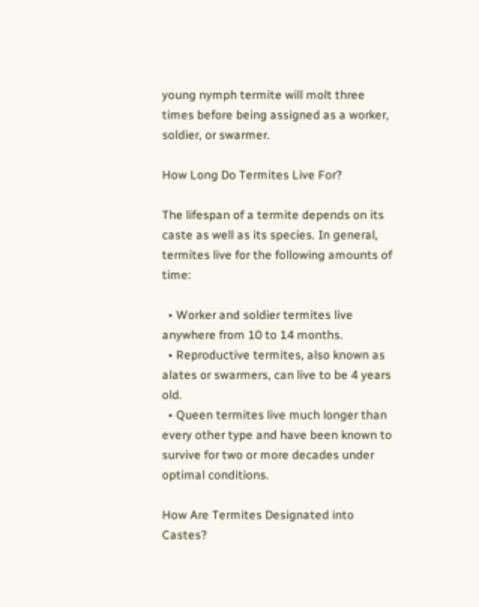young nymph termite will molt three times before being assigned as a worker, soldier, or swarmer.

How Long Do Termites Live For?

The lifespan of a termite depends on its caste as well as its species. In general, termites live for the following amounts of time:

  • Worker and soldier termites live anywhere from 10 to 14 months.
  • Reproductive termites, also known as alates or swarmers, can live to be 4 years old.
  • Queen termites live much longer than every other type and have been known to survive for two or more decades under optimal conditions.

How Are Termites Designated into Castes?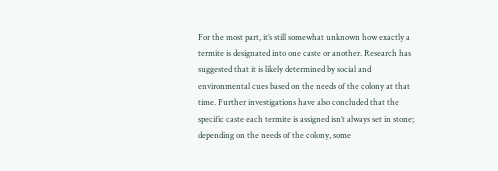For the most part, it’s still somewhat unknown how exactly a termite is designated into one caste or another. Research has suggested that it is likely determined by social and environmental cues based on the needs of the colony at that time. Further investigations have also concluded that the specific caste each termite is assigned isn’t always set in stone; depending on the needs of the colony, some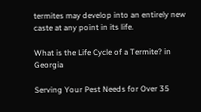termites may develop into an entirely new caste at any point in its life.

What is the Life Cycle of a Termite? in Georgia

Serving Your Pest Needs for Over 35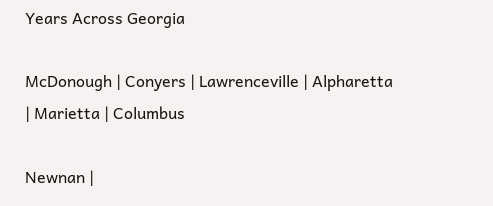Years Across Georgia

McDonough | Conyers | Lawrenceville | Alpharetta | Marietta | Columbus

Newnan |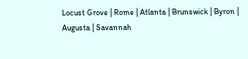Locust Grove | Rome | Atlanta | Brunswick | Byron | Augusta | Savannah